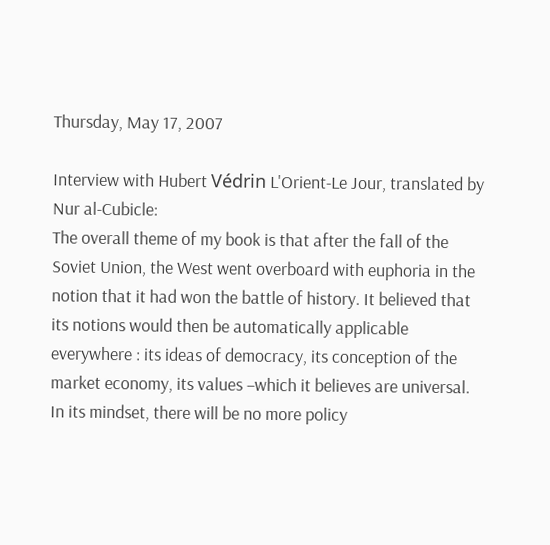Thursday, May 17, 2007

Interview with Hubert Védrin L'Orient-Le Jour, translated by Nur al-Cubicle:
The overall theme of my book is that after the fall of the Soviet Union, the West went overboard with euphoria in the notion that it had won the battle of history. It believed that its notions would then be automatically applicable everywhere : its ideas of democracy, its conception of the market economy, its values –which it believes are universal. In its mindset, there will be no more policy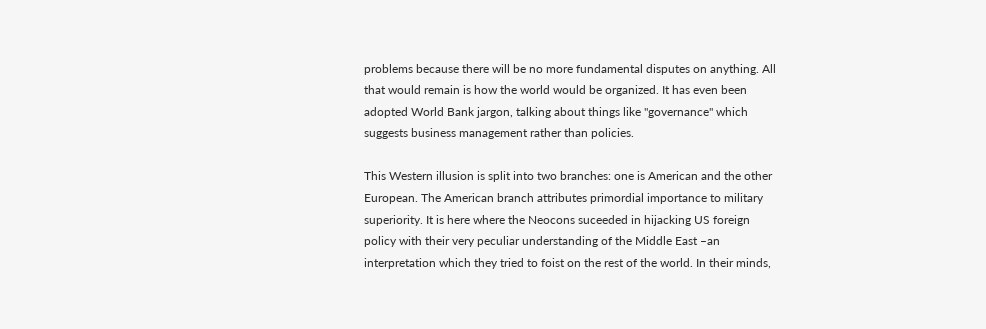problems because there will be no more fundamental disputes on anything. All that would remain is how the world would be organized. It has even been adopted World Bank jargon, talking about things like "governance" which suggests business management rather than policies.

This Western illusion is split into two branches: one is American and the other European. The American branch attributes primordial importance to military superiority. It is here where the Neocons suceeded in hijacking US foreign policy with their very peculiar understanding of the Middle East –an interpretation which they tried to foist on the rest of the world. In their minds,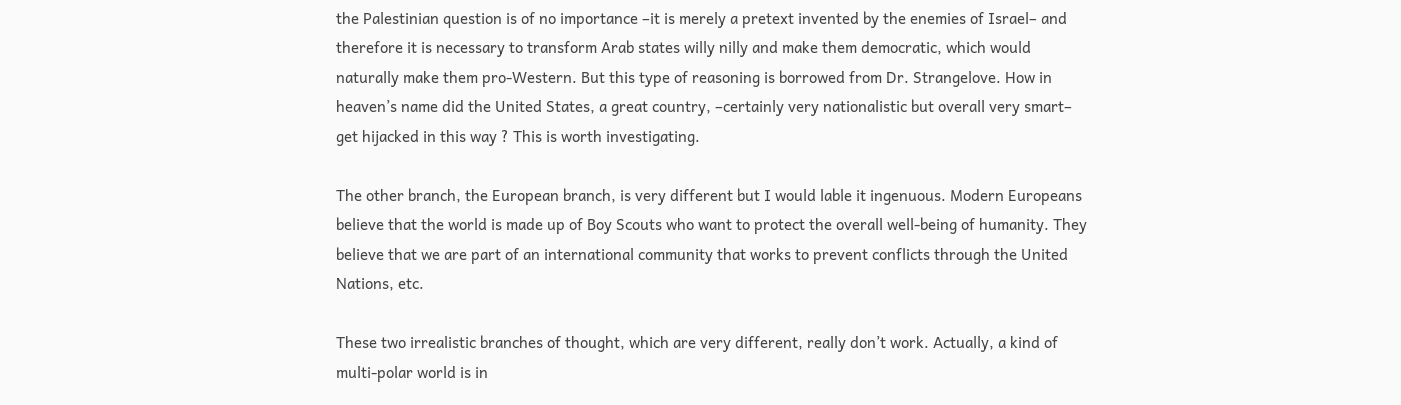the Palestinian question is of no importance –it is merely a pretext invented by the enemies of Israel– and therefore it is necessary to transform Arab states willy nilly and make them democratic, which would naturally make them pro-Western. But this type of reasoning is borrowed from Dr. Strangelove. How in heaven’s name did the United States, a great country, –certainly very nationalistic but overall very smart– get hijacked in this way ? This is worth investigating.

The other branch, the European branch, is very different but I would lable it ingenuous. Modern Europeans believe that the world is made up of Boy Scouts who want to protect the overall well-being of humanity. They believe that we are part of an international community that works to prevent conflicts through the United Nations, etc.

These two irrealistic branches of thought, which are very different, really don’t work. Actually, a kind of multi-polar world is in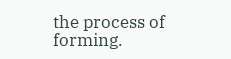the process of forming.